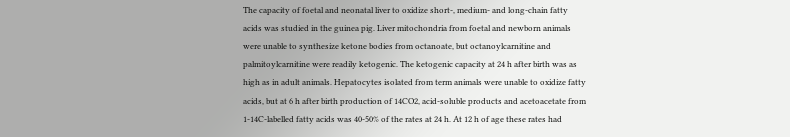The capacity of foetal and neonatal liver to oxidize short-, medium- and long-chain fatty acids was studied in the guinea pig. Liver mitochondria from foetal and newborn animals were unable to synthesize ketone bodies from octanoate, but octanoylcarnitine and palmitoylcarnitine were readily ketogenic. The ketogenic capacity at 24 h after birth was as high as in adult animals. Hepatocytes isolated from term animals were unable to oxidize fatty acids, but at 6 h after birth production of 14CO2, acid-soluble products and acetoacetate from 1-14C-labelled fatty acids was 40-50% of the rates at 24 h. At 12 h of age these rates had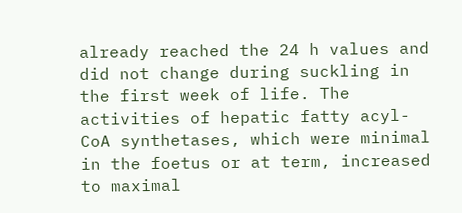already reached the 24 h values and did not change during suckling in the first week of life. The activities of hepatic fatty acyl-CoA synthetases, which were minimal in the foetus or at term, increased to maximal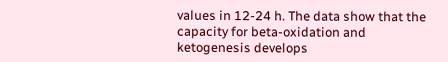values in 12-24 h. The data show that the capacity for beta-oxidation and ketogenesis develops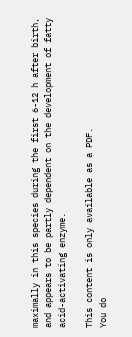maximally in this species during the first 6-12 h after birth, and appears to be partly dependent on the development of fatty acid-activating enzyme.

This content is only available as a PDF.
You do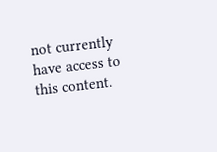not currently have access to this content.